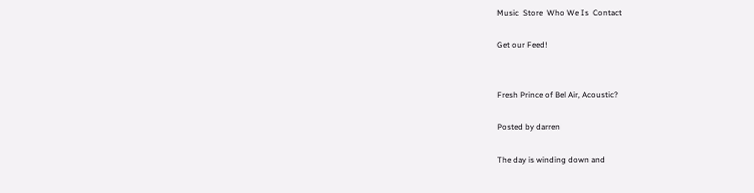Music  Store  Who We Is  Contact

Get our Feed!


Fresh Prince of Bel Air, Acoustic?

Posted by darren

The day is winding down and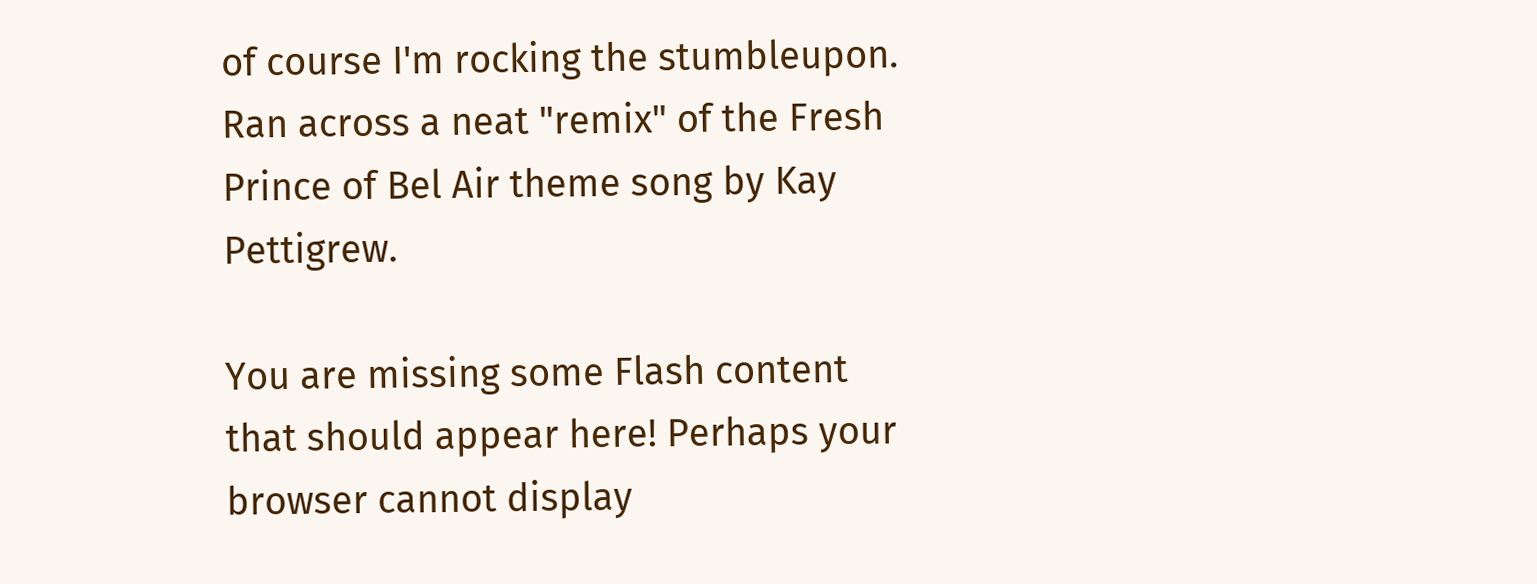of course I'm rocking the stumbleupon. Ran across a neat "remix" of the Fresh Prince of Bel Air theme song by Kay Pettigrew.

You are missing some Flash content that should appear here! Perhaps your browser cannot display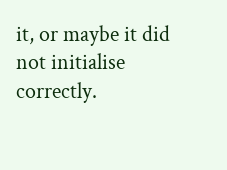it, or maybe it did not initialise correctly.